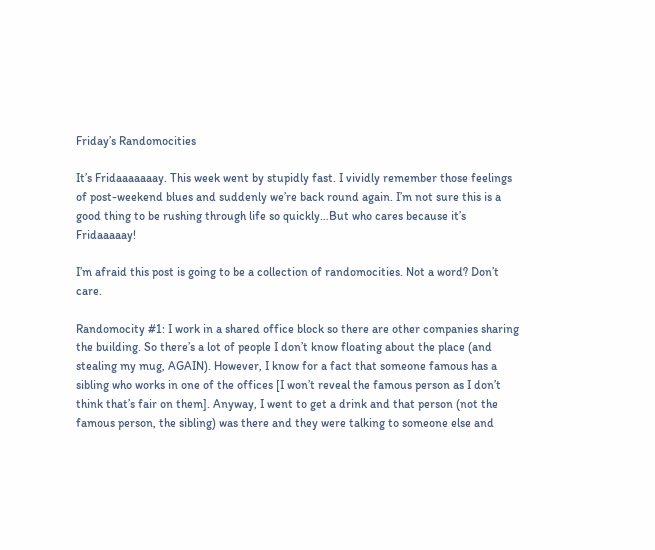Friday’s Randomocities

It’s Fridaaaaaaay. This week went by stupidly fast. I vividly remember those feelings of post-weekend blues and suddenly we’re back round again. I’m not sure this is a good thing to be rushing through life so quickly…But who cares because it’s Fridaaaaay!

I’m afraid this post is going to be a collection of randomocities. Not a word? Don’t care.

Randomocity #1: I work in a shared office block so there are other companies sharing the building. So there’s a lot of people I don’t know floating about the place (and stealing my mug, AGAIN). However, I know for a fact that someone famous has a sibling who works in one of the offices [I won’t reveal the famous person as I don’t think that’s fair on them]. Anyway, I went to get a drink and that person (not the famous person, the sibling) was there and they were talking to someone else and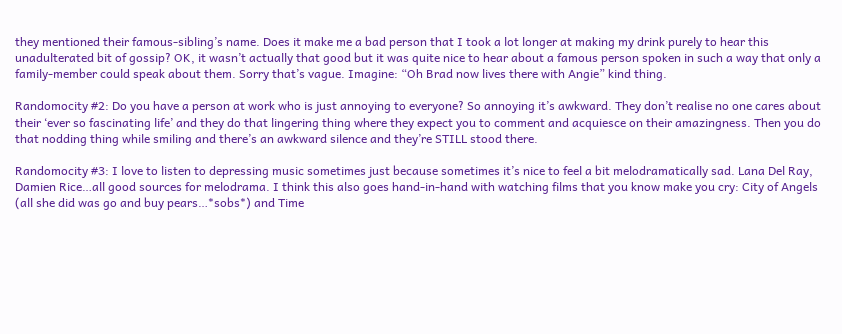they mentioned their famous-sibling’s name. Does it make me a bad person that I took a lot longer at making my drink purely to hear this unadulterated bit of gossip? OK, it wasn’t actually that good but it was quite nice to hear about a famous person spoken in such a way that only a family-member could speak about them. Sorry that’s vague. Imagine: “Oh Brad now lives there with Angie” kind thing.

Randomocity #2: Do you have a person at work who is just annoying to everyone? So annoying it’s awkward. They don’t realise no one cares about their ‘ever so fascinating life’ and they do that lingering thing where they expect you to comment and acquiesce on their amazingness. Then you do that nodding thing while smiling and there’s an awkward silence and they’re STILL stood there.

Randomocity #3: I love to listen to depressing music sometimes just because sometimes it’s nice to feel a bit melodramatically sad. Lana Del Ray, Damien Rice…all good sources for melodrama. I think this also goes hand-in-hand with watching films that you know make you cry: City of Angels (all she did was go and buy pears…*sobs*) and Time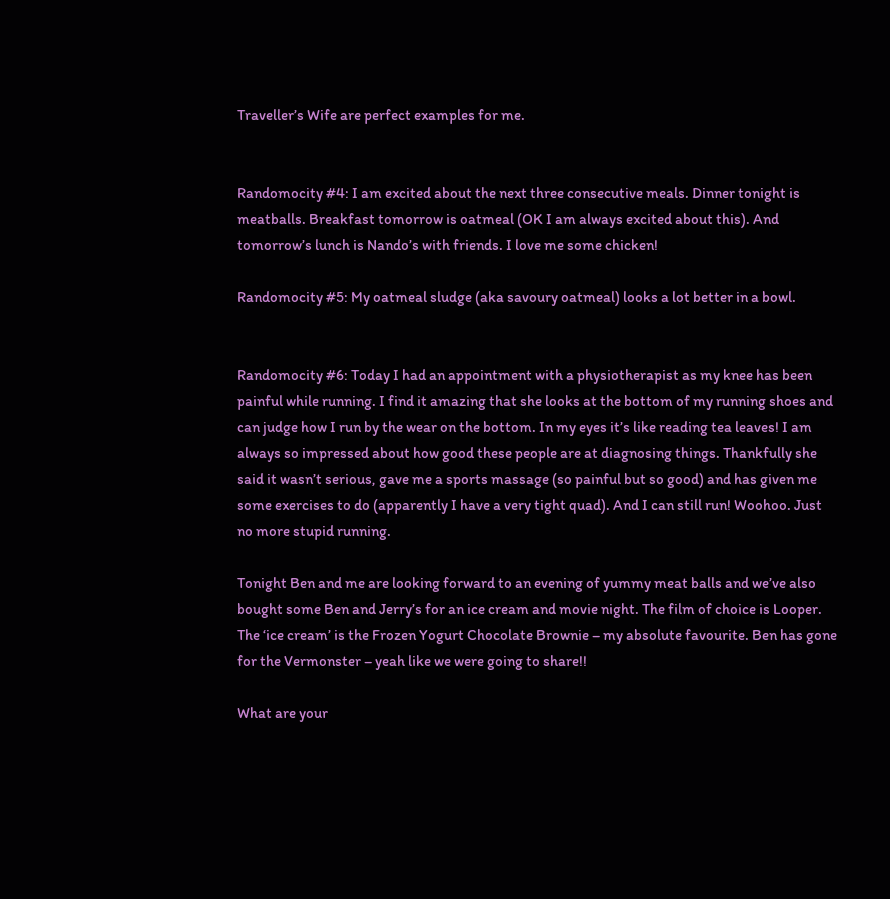Traveller’s Wife are perfect examples for me.


Randomocity #4: I am excited about the next three consecutive meals. Dinner tonight is meatballs. Breakfast tomorrow is oatmeal (OK I am always excited about this). And tomorrow’s lunch is Nando’s with friends. I love me some chicken!

Randomocity #5: My oatmeal sludge (aka savoury oatmeal) looks a lot better in a bowl.


Randomocity #6: Today I had an appointment with a physiotherapist as my knee has been painful while running. I find it amazing that she looks at the bottom of my running shoes and can judge how I run by the wear on the bottom. In my eyes it’s like reading tea leaves! I am always so impressed about how good these people are at diagnosing things. Thankfully she said it wasn’t serious, gave me a sports massage (so painful but so good) and has given me some exercises to do (apparently I have a very tight quad). And I can still run! Woohoo. Just no more stupid running.

Tonight Ben and me are looking forward to an evening of yummy meat balls and we’ve also bought some Ben and Jerry’s for an ice cream and movie night. The film of choice is Looper. The ‘ice cream’ is the Frozen Yogurt Chocolate Brownie – my absolute favourite. Ben has gone for the Vermonster – yeah like we were going to share!!

What are your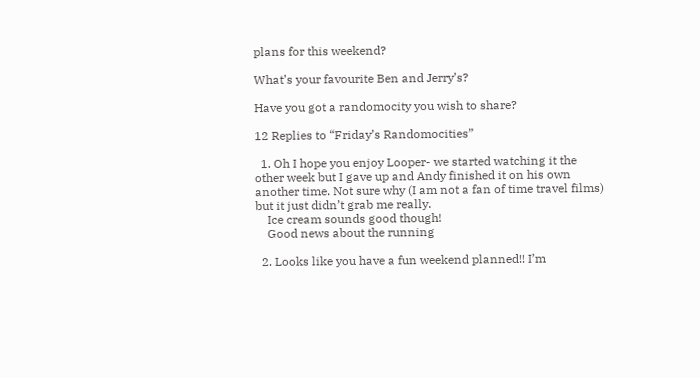plans for this weekend?

What’s your favourite Ben and Jerry’s?

Have you got a randomocity you wish to share?

12 Replies to “Friday’s Randomocities”

  1. Oh I hope you enjoy Looper- we started watching it the other week but I gave up and Andy finished it on his own another time. Not sure why (I am not a fan of time travel films) but it just didn’t grab me really.
    Ice cream sounds good though!
    Good news about the running

  2. Looks like you have a fun weekend planned!! I’m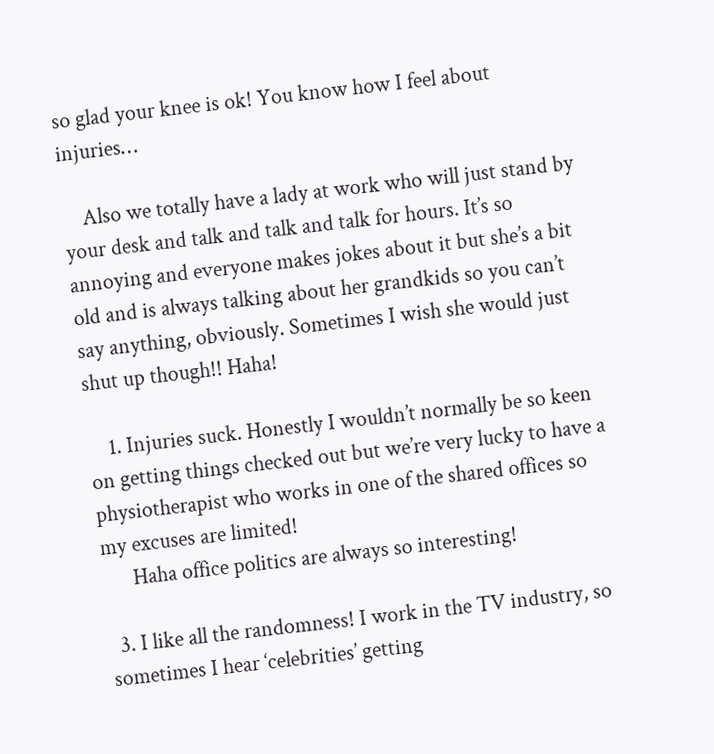so glad your knee is ok! You know how I feel about injuries…

    Also we totally have a lady at work who will just stand by your desk and talk and talk and talk for hours. It’s so annoying and everyone makes jokes about it but she’s a bit old and is always talking about her grandkids so you can’t say anything, obviously. Sometimes I wish she would just shut up though!! Haha!

    1. Injuries suck. Honestly I wouldn’t normally be so keen on getting things checked out but we’re very lucky to have a physiotherapist who works in one of the shared offices so my excuses are limited!
      Haha office politics are always so interesting!

  3. I like all the randomness! I work in the TV industry, so sometimes I hear ‘celebrities’ getting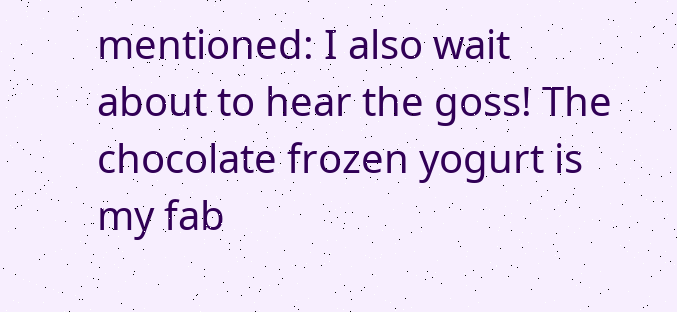mentioned: I also wait about to hear the goss! The chocolate frozen yogurt is my fab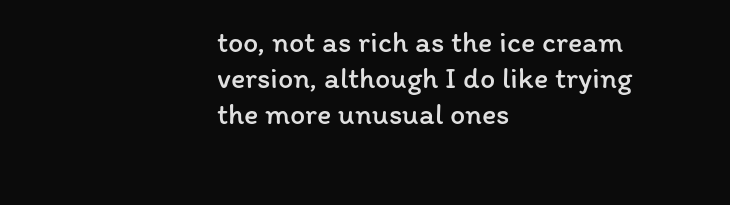too, not as rich as the ice cream version, although I do like trying the more unusual ones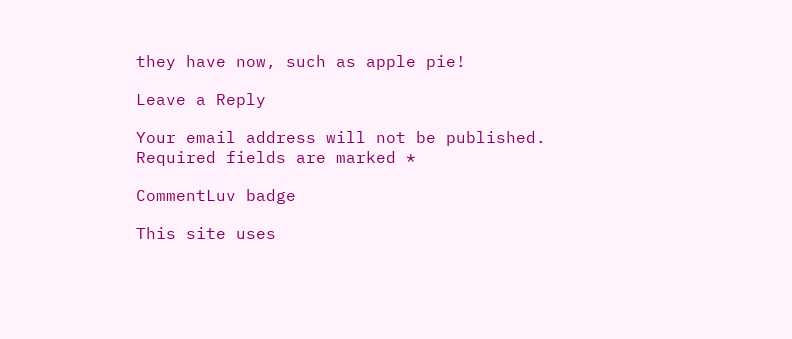they have now, such as apple pie!

Leave a Reply

Your email address will not be published. Required fields are marked *

CommentLuv badge

This site uses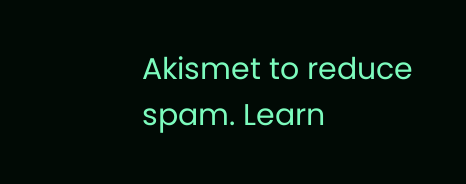Akismet to reduce spam. Learn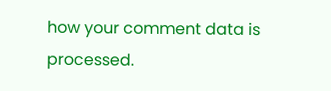how your comment data is processed.